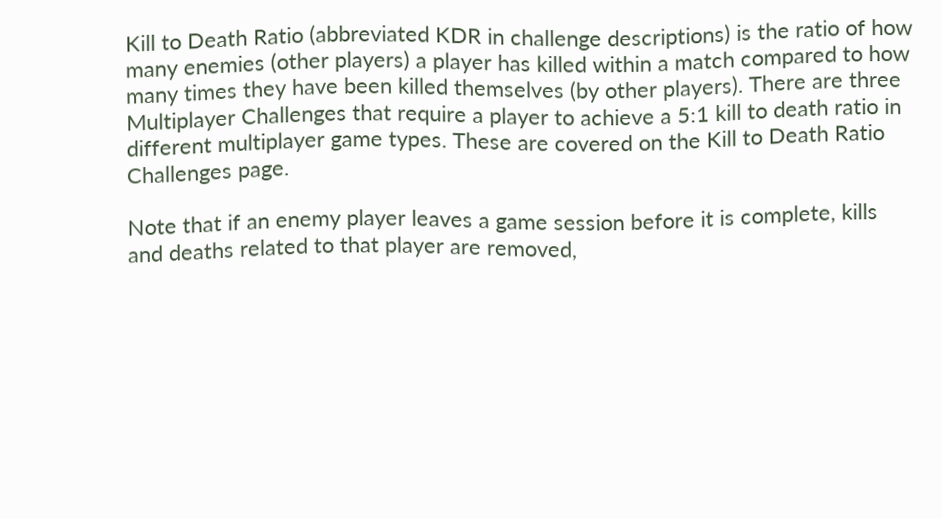Kill to Death Ratio (abbreviated KDR in challenge descriptions) is the ratio of how many enemies (other players) a player has killed within a match compared to how many times they have been killed themselves (by other players). There are three Multiplayer Challenges that require a player to achieve a 5:1 kill to death ratio in different multiplayer game types. These are covered on the Kill to Death Ratio Challenges page.

Note that if an enemy player leaves a game session before it is complete, kills and deaths related to that player are removed,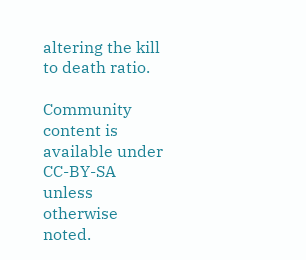altering the kill to death ratio.

Community content is available under CC-BY-SA unless otherwise noted.